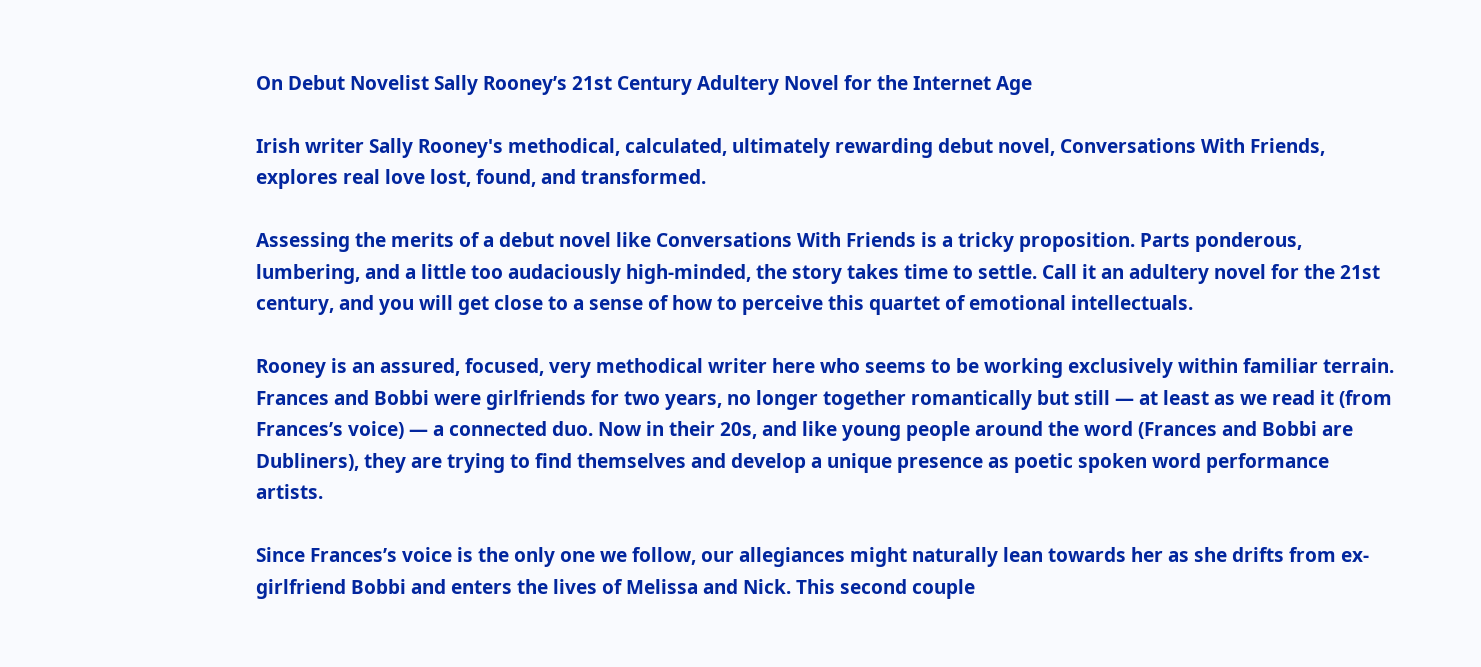On Debut Novelist Sally Rooney’s 21st Century Adultery Novel for the Internet Age

Irish writer Sally Rooney's methodical, calculated, ultimately rewarding debut novel, Conversations With Friends, explores real love lost, found, and transformed.

Assessing the merits of a debut novel like Conversations With Friends is a tricky proposition. Parts ponderous, lumbering, and a little too audaciously high-minded, the story takes time to settle. Call it an adultery novel for the 21st century, and you will get close to a sense of how to perceive this quartet of emotional intellectuals.

Rooney is an assured, focused, very methodical writer here who seems to be working exclusively within familiar terrain. Frances and Bobbi were girlfriends for two years, no longer together romantically but still — at least as we read it (from Frances’s voice) — a connected duo. Now in their 20s, and like young people around the word (Frances and Bobbi are Dubliners), they are trying to find themselves and develop a unique presence as poetic spoken word performance artists.

Since Frances’s voice is the only one we follow, our allegiances might naturally lean towards her as she drifts from ex-girlfriend Bobbi and enters the lives of Melissa and Nick. This second couple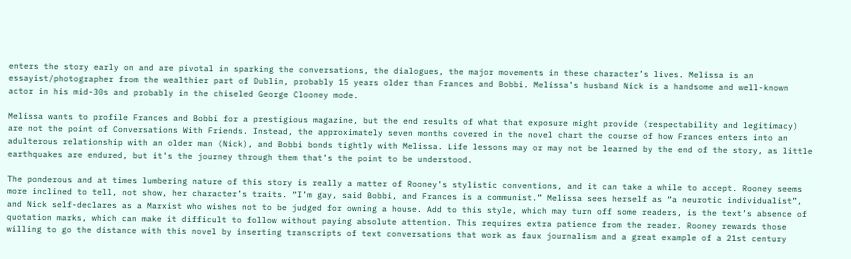enters the story early on and are pivotal in sparking the conversations, the dialogues, the major movements in these character’s lives. Melissa is an essayist/photographer from the wealthier part of Dublin, probably 15 years older than Frances and Bobbi. Melissa’s husband Nick is a handsome and well-known actor in his mid-30s and probably in the chiseled George Clooney mode.

Melissa wants to profile Frances and Bobbi for a prestigious magazine, but the end results of what that exposure might provide (respectability and legitimacy) are not the point of Conversations With Friends. Instead, the approximately seven months covered in the novel chart the course of how Frances enters into an adulterous relationship with an older man (Nick), and Bobbi bonds tightly with Melissa. Life lessons may or may not be learned by the end of the story, as little earthquakes are endured, but it’s the journey through them that’s the point to be understood.

The ponderous and at times lumbering nature of this story is really a matter of Rooney’s stylistic conventions, and it can take a while to accept. Rooney seems more inclined to tell, not show, her character’s traits. “I’m gay, said Bobbi, and Frances is a communist.” Melissa sees herself as “a neurotic individualist”, and Nick self-declares as a Marxist who wishes not to be judged for owning a house. Add to this style, which may turn off some readers, is the text’s absence of quotation marks, which can make it difficult to follow without paying absolute attention. This requires extra patience from the reader. Rooney rewards those willing to go the distance with this novel by inserting transcripts of text conversations that work as faux journalism and a great example of a 21st century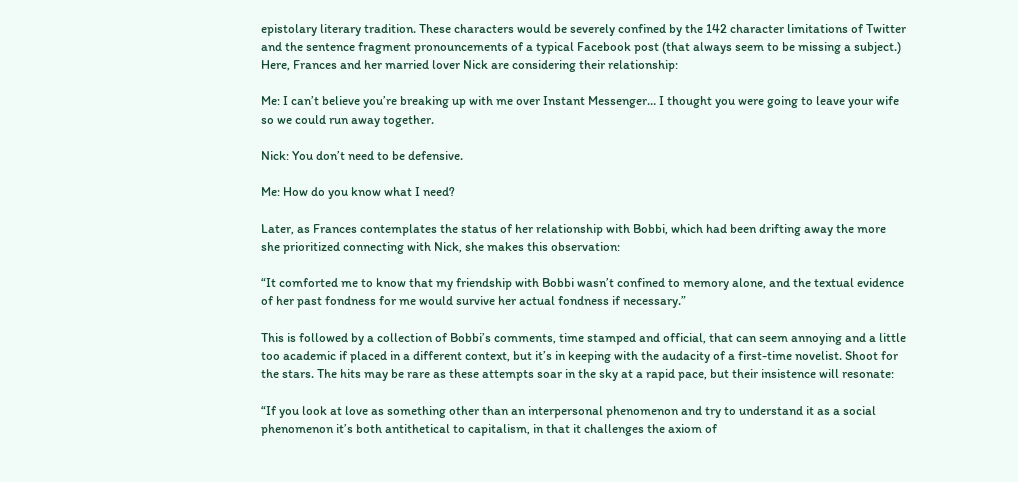epistolary literary tradition. These characters would be severely confined by the 142 character limitations of Twitter and the sentence fragment pronouncements of a typical Facebook post (that always seem to be missing a subject.) Here, Frances and her married lover Nick are considering their relationship:

Me: I can’t believe you’re breaking up with me over Instant Messenger… I thought you were going to leave your wife so we could run away together.

Nick: You don’t need to be defensive.

Me: How do you know what I need?

Later, as Frances contemplates the status of her relationship with Bobbi, which had been drifting away the more she prioritized connecting with Nick, she makes this observation:

“It comforted me to know that my friendship with Bobbi wasn’t confined to memory alone, and the textual evidence of her past fondness for me would survive her actual fondness if necessary.”

This is followed by a collection of Bobbi’s comments, time stamped and official, that can seem annoying and a little too academic if placed in a different context, but it’s in keeping with the audacity of a first-time novelist. Shoot for the stars. The hits may be rare as these attempts soar in the sky at a rapid pace, but their insistence will resonate:

“If you look at love as something other than an interpersonal phenomenon and try to understand it as a social phenomenon it’s both antithetical to capitalism, in that it challenges the axiom of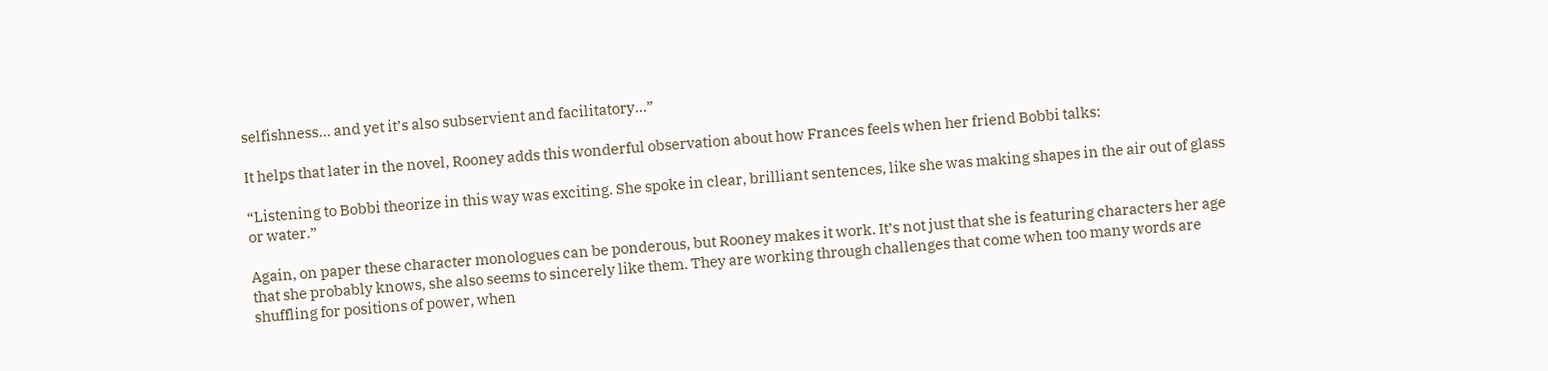selfishness… and yet it’s also subservient and facilitatory…”

It helps that later in the novel, Rooney adds this wonderful observation about how Frances feels when her friend Bobbi talks:

“Listening to Bobbi theorize in this way was exciting. She spoke in clear, brilliant sentences, like she was making shapes in the air out of glass or water.”

Again, on paper these character monologues can be ponderous, but Rooney makes it work. It’s not just that she is featuring characters her age that she probably knows, she also seems to sincerely like them. They are working through challenges that come when too many words are shuffling for positions of power, when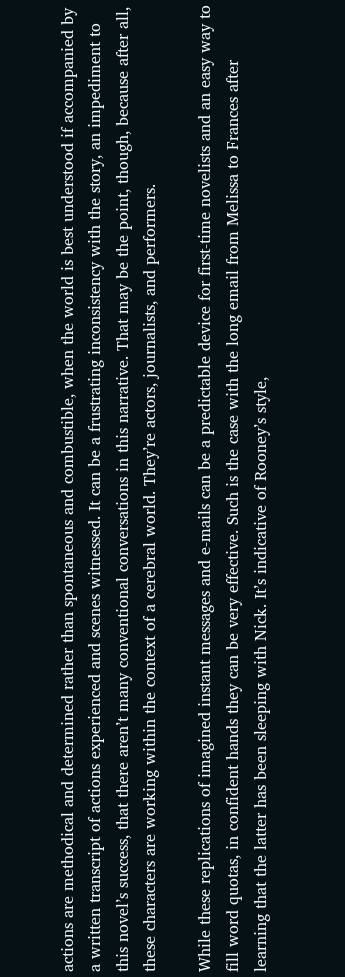actions are methodical and determined rather than spontaneous and combustible, when the world is best understood if accompanied by a written transcript of actions experienced and scenes witnessed. It can be a frustrating inconsistency with the story, an impediment to this novel’s success, that there aren’t many conventional conversations in this narrative. That may be the point, though, because after all, these characters are working within the context of a cerebral world. They’re actors, journalists, and performers.

While these replications of imagined instant messages and e-mails can be a predictable device for first-time novelists and an easy way to fill word quotas, in confident hands they can be very effective. Such is the case with the long email from Melissa to Frances after learning that the latter has been sleeping with Nick. It’s indicative of Rooney’s style,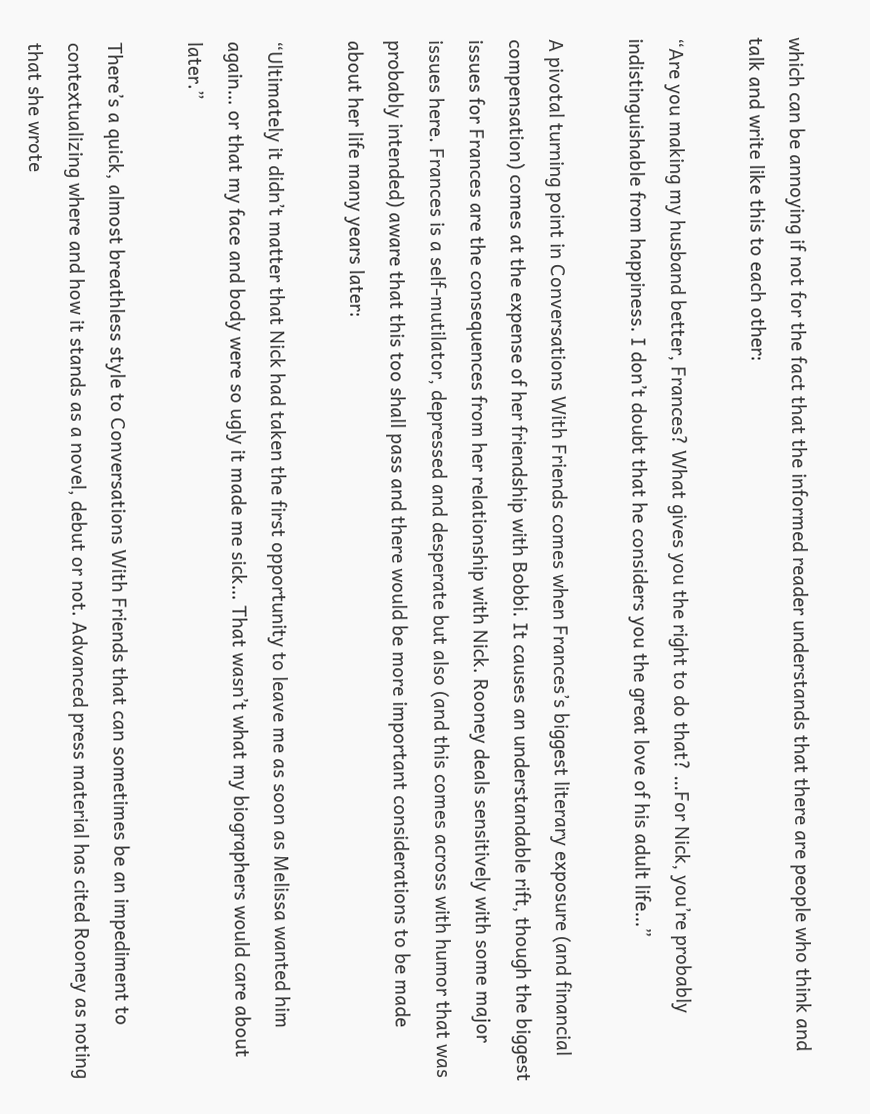which can be annoying if not for the fact that the informed reader understands that there are people who think and talk and write like this to each other:

“Are you making my husband better, Frances? What gives you the right to do that? …For Nick, you’re probably indistinguishable from happiness. I don’t doubt that he considers you the great love of his adult life…”

A pivotal turning point in Conversations With Friends comes when Frances’s biggest literary exposure (and financial compensation) comes at the expense of her friendship with Bobbi. It causes an understandable rift, though the biggest issues for Frances are the consequences from her relationship with Nick. Rooney deals sensitively with some major issues here. Frances is a self-mutilator, depressed and desperate but also (and this comes across with humor that was probably intended) aware that this too shall pass and there would be more important considerations to be made about her life many years later:

“Ultimately it didn’t matter that Nick had taken the first opportunity to leave me as soon as Melissa wanted him again… or that my face and body were so ugly it made me sick… That wasn’t what my biographers would care about later.”

There’s a quick, almost breathless style to Conversations With Friends that can sometimes be an impediment to contextualizing where and how it stands as a novel, debut or not. Advanced press material has cited Rooney as noting that she wrote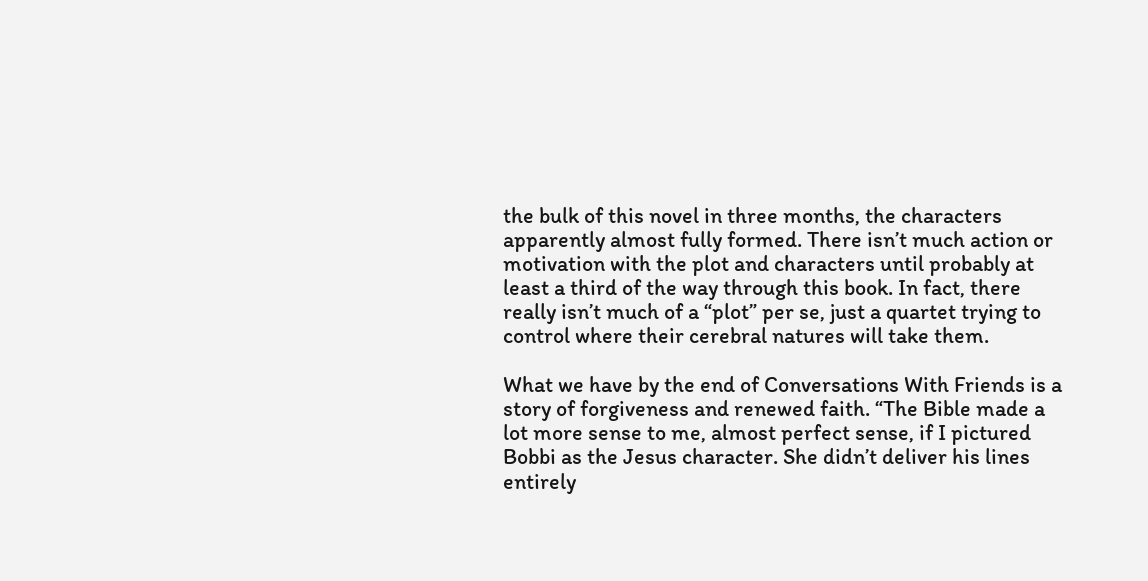the bulk of this novel in three months, the characters apparently almost fully formed. There isn’t much action or motivation with the plot and characters until probably at least a third of the way through this book. In fact, there really isn’t much of a “plot” per se, just a quartet trying to control where their cerebral natures will take them.

What we have by the end of Conversations With Friends is a story of forgiveness and renewed faith. “The Bible made a lot more sense to me, almost perfect sense, if I pictured Bobbi as the Jesus character. She didn’t deliver his lines entirely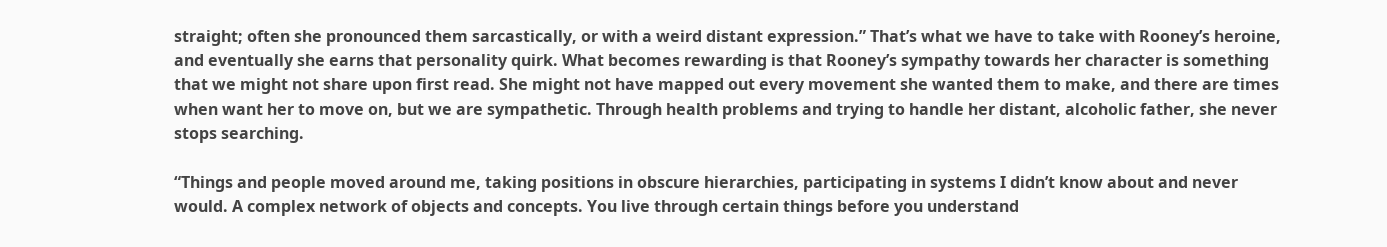straight; often she pronounced them sarcastically, or with a weird distant expression.” That’s what we have to take with Rooney’s heroine, and eventually she earns that personality quirk. What becomes rewarding is that Rooney’s sympathy towards her character is something that we might not share upon first read. She might not have mapped out every movement she wanted them to make, and there are times when want her to move on, but we are sympathetic. Through health problems and trying to handle her distant, alcoholic father, she never stops searching.

“Things and people moved around me, taking positions in obscure hierarchies, participating in systems I didn’t know about and never would. A complex network of objects and concepts. You live through certain things before you understand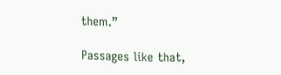them.”

Passages like that,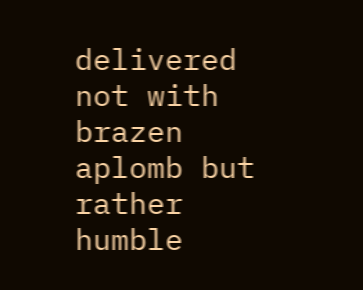delivered not with brazen aplomb but rather humble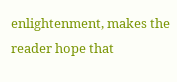enlightenment, makes the reader hope that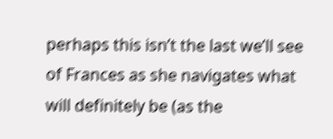perhaps this isn’t the last we’ll see of Frances as she navigates what will definitely be (as the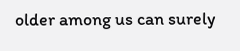older among us can surely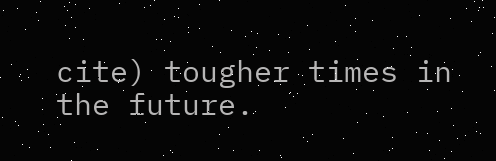cite) tougher times in the future.